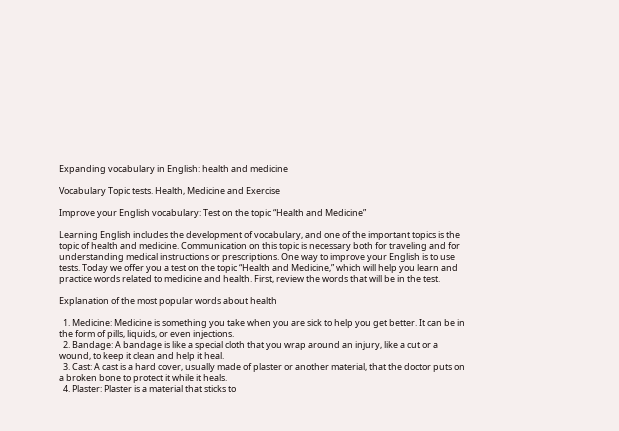Expanding vocabulary in English: health and medicine

Vocabulary Topic tests. Health, Medicine and Exercise

Improve your English vocabulary: Test on the topic “Health and Medicine”

Learning English includes the development of vocabulary, and one of the important topics is the topic of health and medicine. Communication on this topic is necessary both for traveling and for understanding medical instructions or prescriptions. One way to improve your English is to use tests. Today we offer you a test on the topic “Health and Medicine,” which will help you learn and practice words related to medicine and health. First, review the words that will be in the test.

Explanation of the most popular words about health

  1. Medicine: Medicine is something you take when you are sick to help you get better. It can be in the form of pills, liquids, or even injections.
  2. Bandage: A bandage is like a special cloth that you wrap around an injury, like a cut or a wound, to keep it clean and help it heal.
  3. Cast: A cast is a hard cover, usually made of plaster or another material, that the doctor puts on a broken bone to protect it while it heals.
  4. Plaster: Plaster is a material that sticks to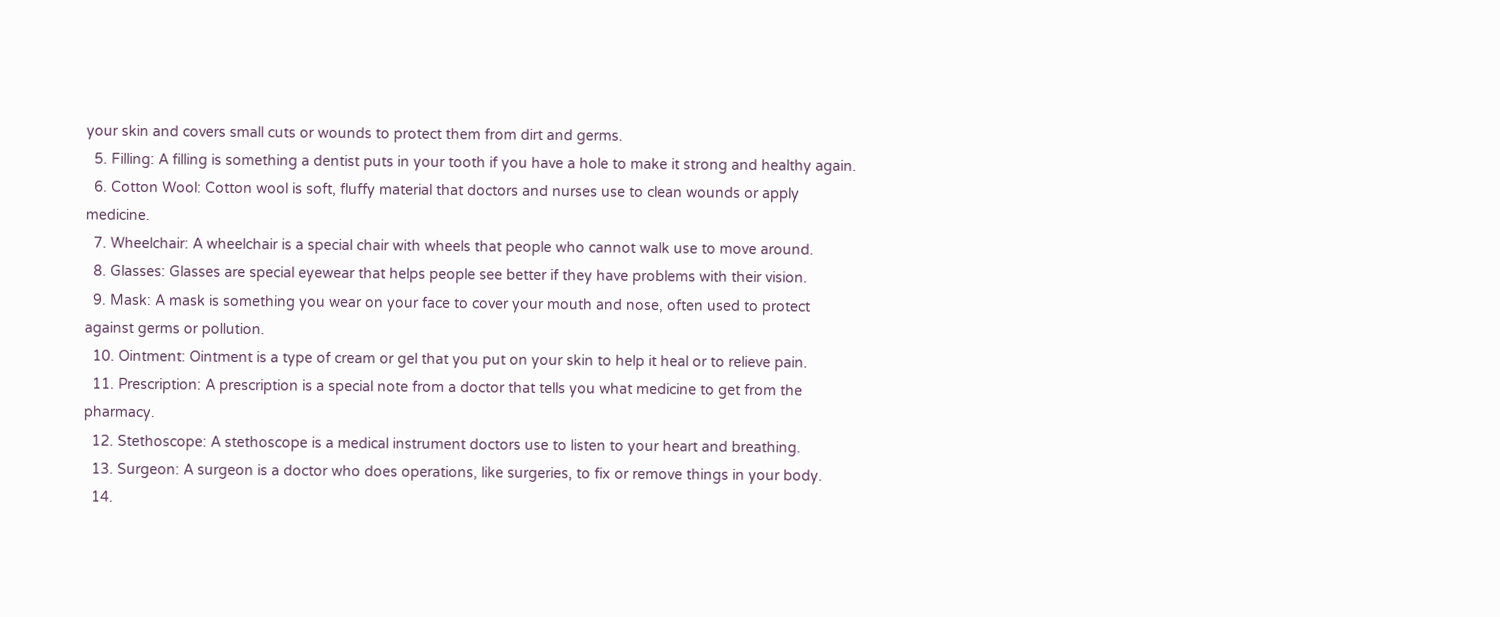your skin and covers small cuts or wounds to protect them from dirt and germs.
  5. Filling: A filling is something a dentist puts in your tooth if you have a hole to make it strong and healthy again.
  6. Cotton Wool: Cotton wool is soft, fluffy material that doctors and nurses use to clean wounds or apply medicine.
  7. Wheelchair: A wheelchair is a special chair with wheels that people who cannot walk use to move around.
  8. Glasses: Glasses are special eyewear that helps people see better if they have problems with their vision.
  9. Mask: A mask is something you wear on your face to cover your mouth and nose, often used to protect against germs or pollution.
  10. Ointment: Ointment is a type of cream or gel that you put on your skin to help it heal or to relieve pain.
  11. Prescription: A prescription is a special note from a doctor that tells you what medicine to get from the pharmacy.
  12. Stethoscope: A stethoscope is a medical instrument doctors use to listen to your heart and breathing.
  13. Surgeon: A surgeon is a doctor who does operations, like surgeries, to fix or remove things in your body.
  14.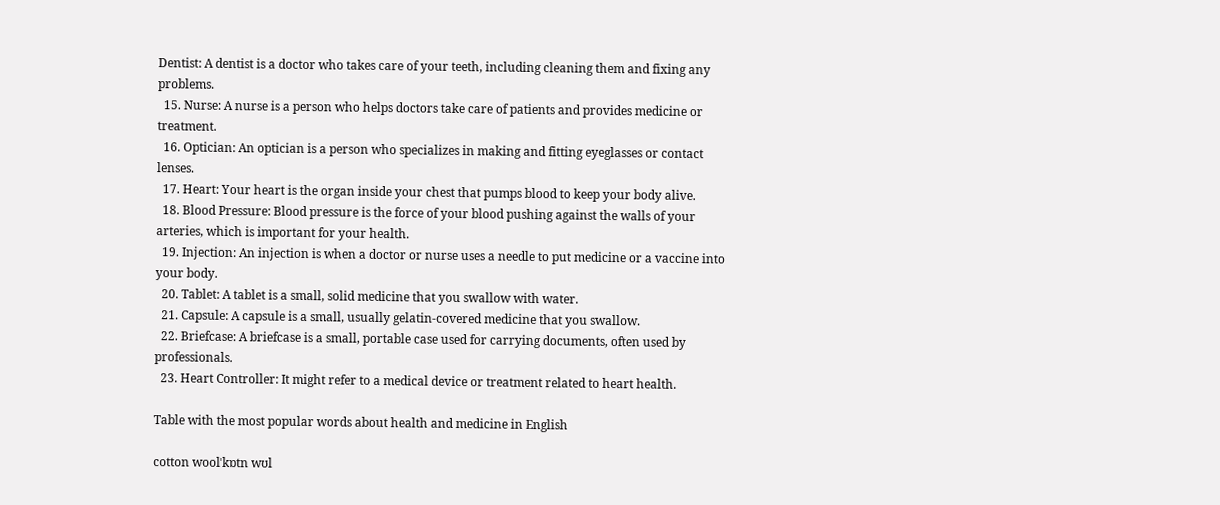Dentist: A dentist is a doctor who takes care of your teeth, including cleaning them and fixing any problems.
  15. Nurse: A nurse is a person who helps doctors take care of patients and provides medicine or treatment.
  16. Optician: An optician is a person who specializes in making and fitting eyeglasses or contact lenses.
  17. Heart: Your heart is the organ inside your chest that pumps blood to keep your body alive.
  18. Blood Pressure: Blood pressure is the force of your blood pushing against the walls of your arteries, which is important for your health.
  19. Injection: An injection is when a doctor or nurse uses a needle to put medicine or a vaccine into your body.
  20. Tablet: A tablet is a small, solid medicine that you swallow with water.
  21. Capsule: A capsule is a small, usually gelatin-covered medicine that you swallow.
  22. Briefcase: A briefcase is a small, portable case used for carrying documents, often used by professionals.
  23. Heart Controller: It might refer to a medical device or treatment related to heart health.

Table with the most popular words about health and medicine in English

cotton woolˈkɒtn wʊl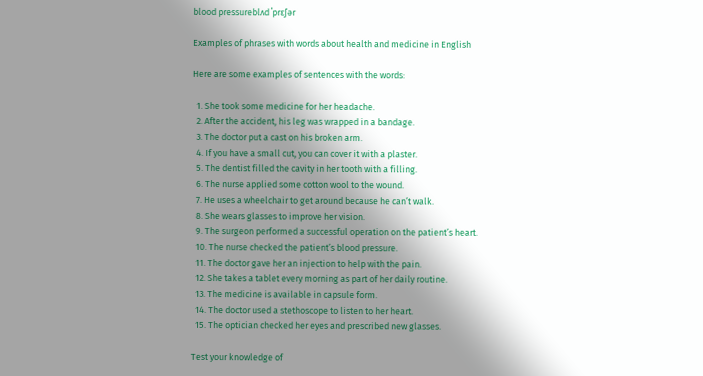blood pressureblʌd ˈprɛʃər

Examples of phrases with words about health and medicine in English

Here are some examples of sentences with the words:

  1. She took some medicine for her headache.
  2. After the accident, his leg was wrapped in a bandage.
  3. The doctor put a cast on his broken arm.
  4. If you have a small cut, you can cover it with a plaster.
  5. The dentist filled the cavity in her tooth with a filling.
  6. The nurse applied some cotton wool to the wound.
  7. He uses a wheelchair to get around because he can’t walk.
  8. She wears glasses to improve her vision.
  9. The surgeon performed a successful operation on the patient’s heart.
  10. The nurse checked the patient’s blood pressure.
  11. The doctor gave her an injection to help with the pain.
  12. She takes a tablet every morning as part of her daily routine.
  13. The medicine is available in capsule form.
  14. The doctor used a stethoscope to listen to her heart.
  15. The optician checked her eyes and prescribed new glasses.

Test your knowledge of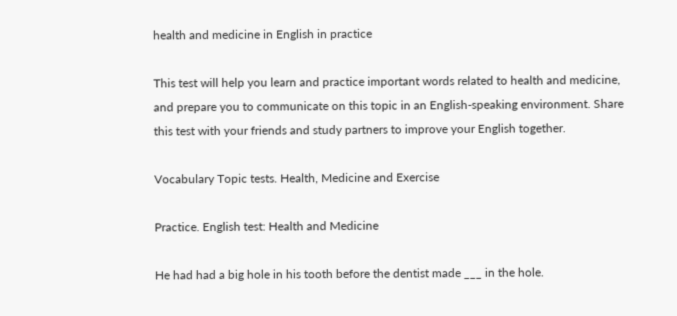health and medicine in English in practice

This test will help you learn and practice important words related to health and medicine, and prepare you to communicate on this topic in an English-speaking environment. Share this test with your friends and study partners to improve your English together.

Vocabulary Topic tests. Health, Medicine and Exercise

Practice. English test: Health and Medicine

He had had a big hole in his tooth before the dentist made ___ in the hole.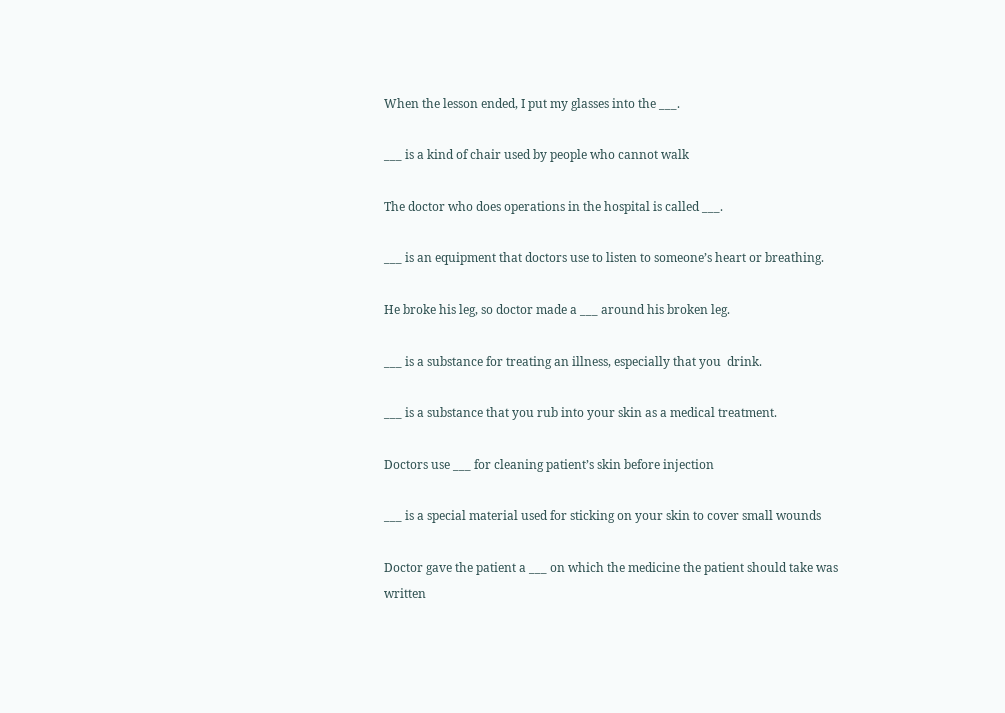When the lesson ended, I put my glasses into the ___.

___ is a kind of chair used by people who cannot walk

The doctor who does operations in the hospital is called ___.

___ is an equipment that doctors use to listen to someone’s heart or breathing.

He broke his leg, so doctor made a ___ around his broken leg.

___ is a substance for treating an illness, especially that you  drink.

___ is a substance that you rub into your skin as a medical treatment.

Doctors use ___ for cleaning patient’s skin before injection

___ is a special material used for sticking on your skin to cover small wounds

Doctor gave the patient a ___ on which the medicine the patient should take was written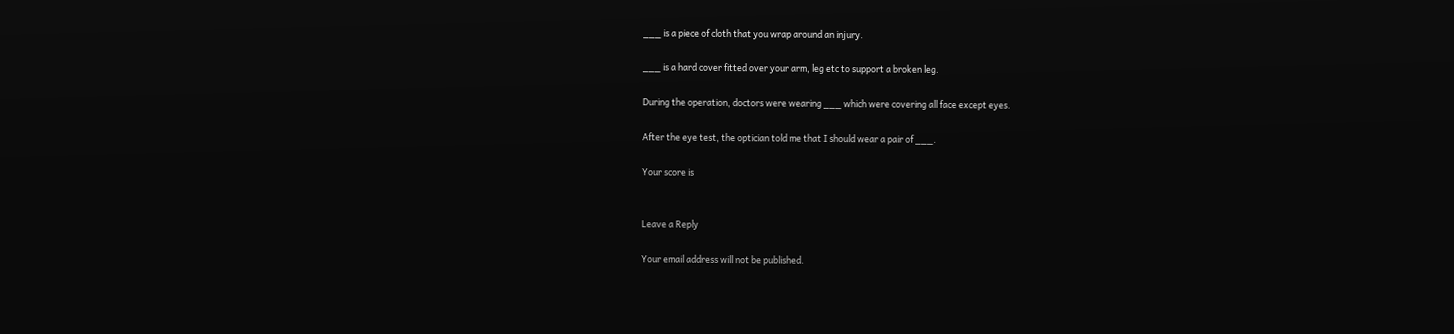___ is a piece of cloth that you wrap around an injury.

___ is a hard cover fitted over your arm, leg etc to support a broken leg.

During the operation, doctors were wearing ___ which were covering all face except eyes.

After the eye test, the optician told me that I should wear a pair of ___.

Your score is


Leave a Reply

Your email address will not be published.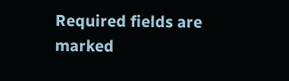Required fields are marked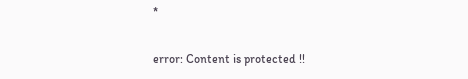*

error: Content is protected !!